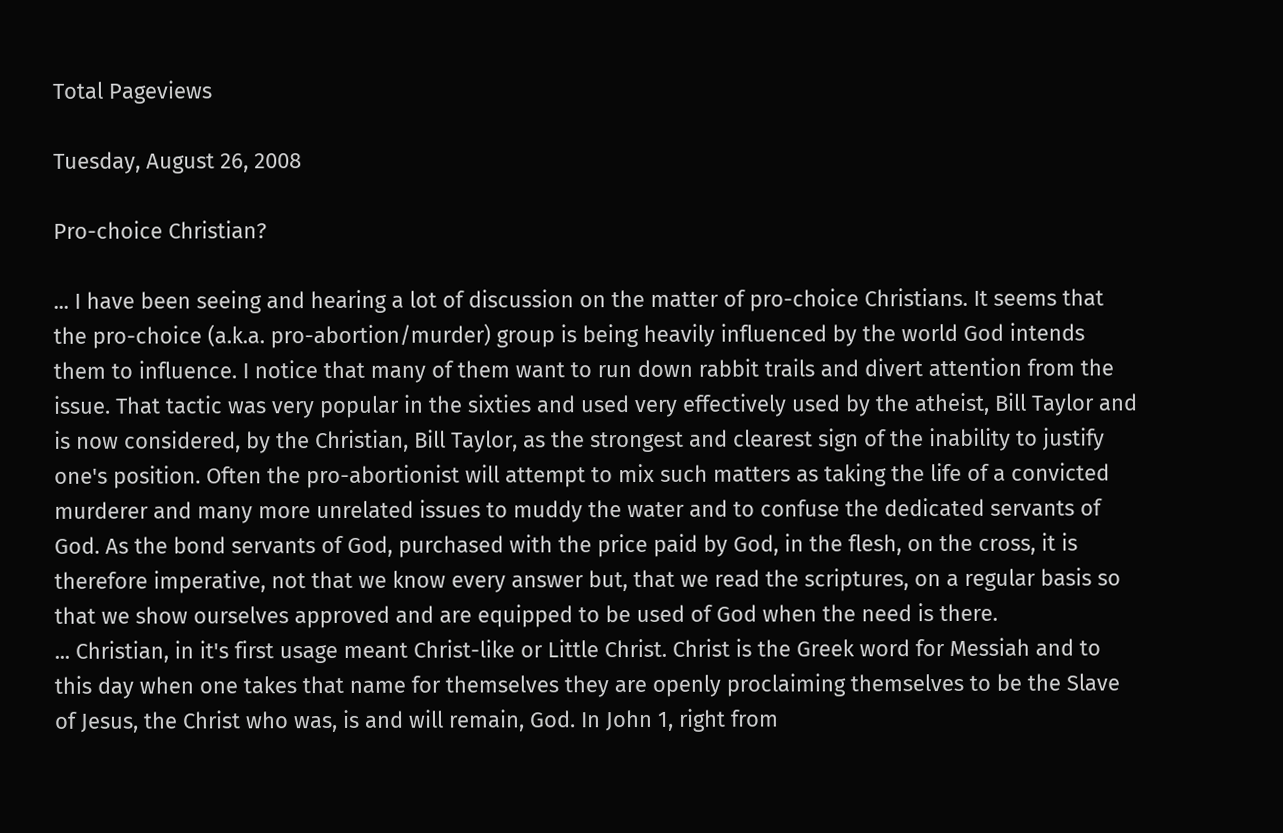Total Pageviews

Tuesday, August 26, 2008

Pro-choice Christian?

... I have been seeing and hearing a lot of discussion on the matter of pro-choice Christians. It seems that the pro-choice (a.k.a. pro-abortion/murder) group is being heavily influenced by the world God intends them to influence. I notice that many of them want to run down rabbit trails and divert attention from the issue. That tactic was very popular in the sixties and used very effectively used by the atheist, Bill Taylor and is now considered, by the Christian, Bill Taylor, as the strongest and clearest sign of the inability to justify one's position. Often the pro-abortionist will attempt to mix such matters as taking the life of a convicted murderer and many more unrelated issues to muddy the water and to confuse the dedicated servants of God. As the bond servants of God, purchased with the price paid by God, in the flesh, on the cross, it is therefore imperative, not that we know every answer but, that we read the scriptures, on a regular basis so that we show ourselves approved and are equipped to be used of God when the need is there.
... Christian, in it's first usage meant Christ-like or Little Christ. Christ is the Greek word for Messiah and to this day when one takes that name for themselves they are openly proclaiming themselves to be the Slave of Jesus, the Christ who was, is and will remain, God. In John 1, right from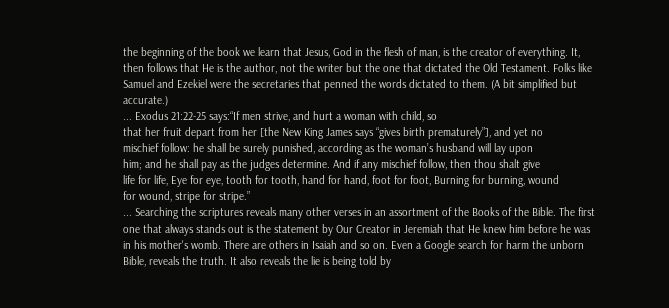the beginning of the book we learn that Jesus, God in the flesh of man, is the creator of everything. It, then follows that He is the author, not the writer but the one that dictated the Old Testament. Folks like Samuel and Ezekiel were the secretaries that penned the words dictated to them. (A bit simplified but accurate.)
... Exodus 21:22-25 says:“If men strive, and hurt a woman with child, so
that her fruit depart from her [the New King James says “gives birth prematurely”], and yet no
mischief follow: he shall be surely punished, according as the woman’s husband will lay upon
him; and he shall pay as the judges determine. And if any mischief follow, then thou shalt give
life for life, Eye for eye, tooth for tooth, hand for hand, foot for foot, Burning for burning, wound
for wound, stripe for stripe.”
... Searching the scriptures reveals many other verses in an assortment of the Books of the Bible. The first one that always stands out is the statement by Our Creator in Jeremiah that He knew him before he was in his mother's womb. There are others in Isaiah and so on. Even a Google search for harm the unborn Bible, reveals the truth. It also reveals the lie is being told by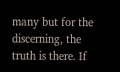many but for the discerning, the truth is there. If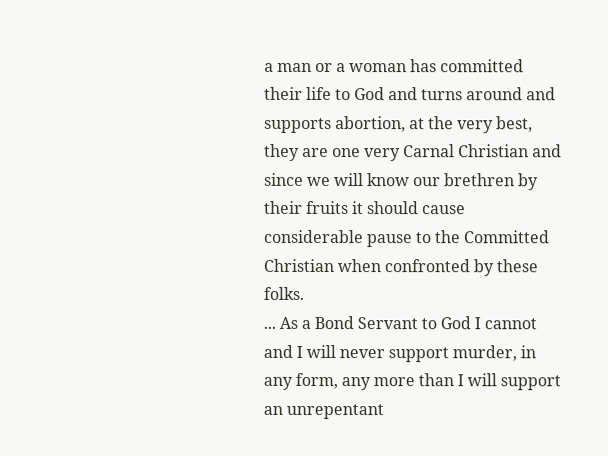a man or a woman has committed their life to God and turns around and supports abortion, at the very best, they are one very Carnal Christian and since we will know our brethren by their fruits it should cause considerable pause to the Committed Christian when confronted by these folks.
... As a Bond Servant to God I cannot and I will never support murder, in any form, any more than I will support an unrepentant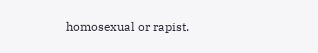homosexual or rapist.